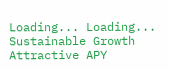Loading... Loading...
Sustainable Growth
Attractive APY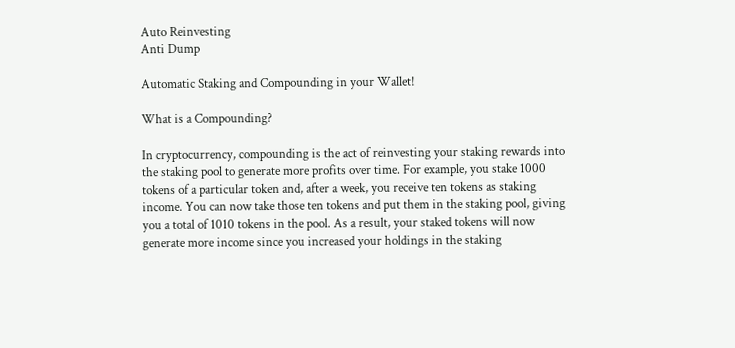Auto Reinvesting
Anti Dump

Automatic Staking and Compounding in your Wallet!

What is a Compounding?

In cryptocurrency, compounding is the act of reinvesting your staking rewards into the staking pool to generate more profits over time. For example, you stake 1000 tokens of a particular token and, after a week, you receive ten tokens as staking income. You can now take those ten tokens and put them in the staking pool, giving you a total of 1010 tokens in the pool. As a result, your staked tokens will now generate more income since you increased your holdings in the staking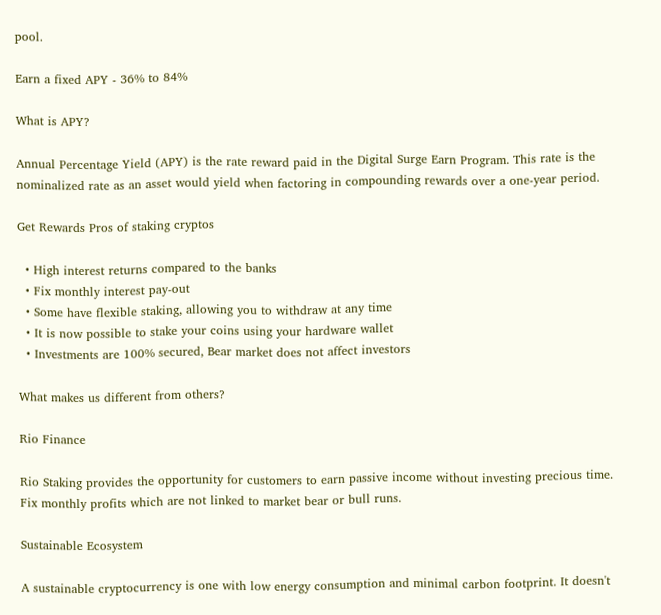pool.

Earn a fixed APY - 36% to 84%

What is APY?

Annual Percentage Yield (APY) is the rate reward paid in the Digital Surge Earn Program. This rate is the nominalized rate as an asset would yield when factoring in compounding rewards over a one-year period.

Get Rewards Pros of staking cryptos

  • High interest returns compared to the banks
  • Fix monthly interest pay-out
  • Some have flexible staking, allowing you to withdraw at any time
  • It is now possible to stake your coins using your hardware wallet
  • Investments are 100% secured, Bear market does not affect investors

What makes us different from others?

Rio Finance

Rio Staking provides the opportunity for customers to earn passive income without investing precious time. Fix monthly profits which are not linked to market bear or bull runs.

Sustainable Ecosystem

A sustainable cryptocurrency is one with low energy consumption and minimal carbon footprint. It doesn't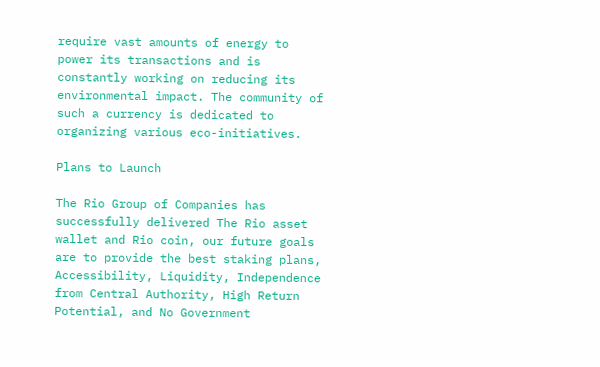require vast amounts of energy to power its transactions and is constantly working on reducing its environmental impact. The community of such a currency is dedicated to organizing various eco-initiatives.

Plans to Launch

The Rio Group of Companies has successfully delivered The Rio asset wallet and Rio coin, our future goals are to provide the best staking plans, Accessibility, Liquidity, Independence from Central Authority, High Return Potential, and No Government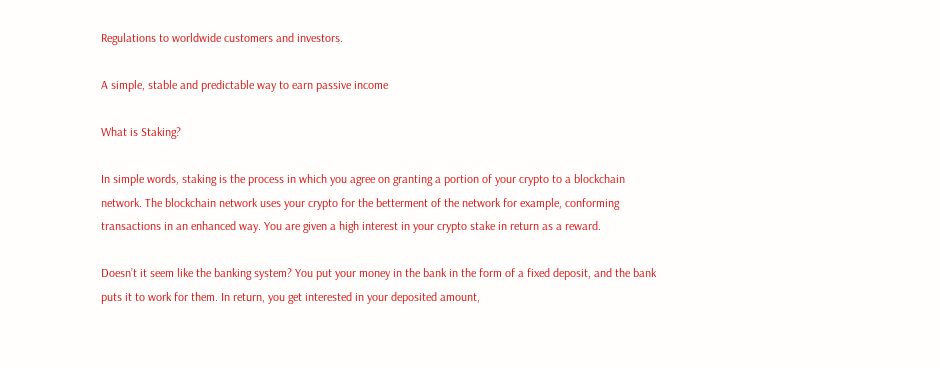Regulations to worldwide customers and investors.

A simple, stable and predictable way to earn passive income

What is Staking?

In simple words, staking is the process in which you agree on granting a portion of your crypto to a blockchain network. The blockchain network uses your crypto for the betterment of the network for example, conforming transactions in an enhanced way. You are given a high interest in your crypto stake in return as a reward.

Doesn’t it seem like the banking system? You put your money in the bank in the form of a fixed deposit, and the bank puts it to work for them. In return, you get interested in your deposited amount,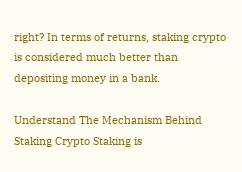right? In terms of returns, staking crypto is considered much better than depositing money in a bank.

Understand The Mechanism Behind Staking Crypto Staking is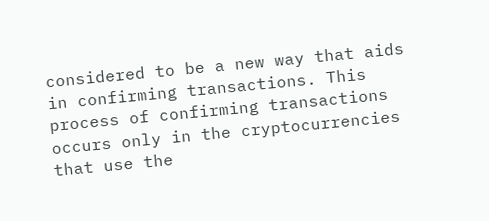considered to be a new way that aids in confirming transactions. This process of confirming transactions occurs only in the cryptocurrencies that use the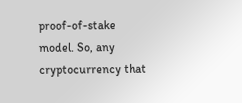proof-of-stake model. So, any cryptocurrency that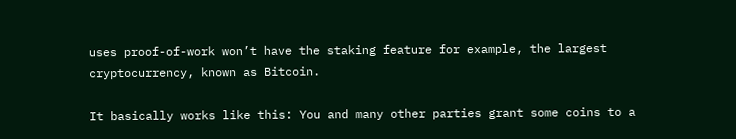uses proof-of-work won’t have the staking feature for example, the largest cryptocurrency, known as Bitcoin.

It basically works like this: You and many other parties grant some coins to a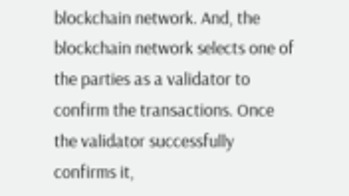blockchain network. And, the blockchain network selects one of the parties as a validator to confirm the transactions. Once the validator successfully confirms it,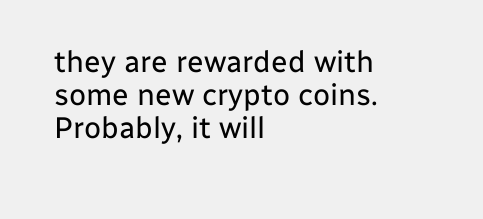they are rewarded with some new crypto coins. Probably, it will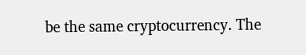be the same cryptocurrency. The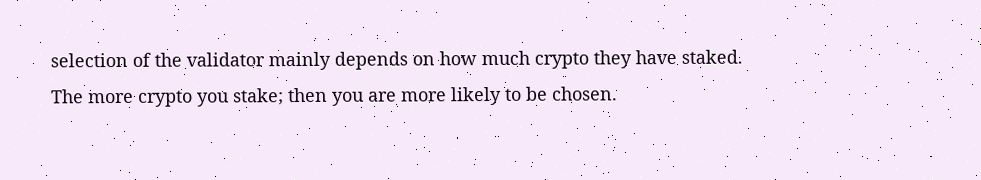selection of the validator mainly depends on how much crypto they have staked. The more crypto you stake; then you are more likely to be chosen.